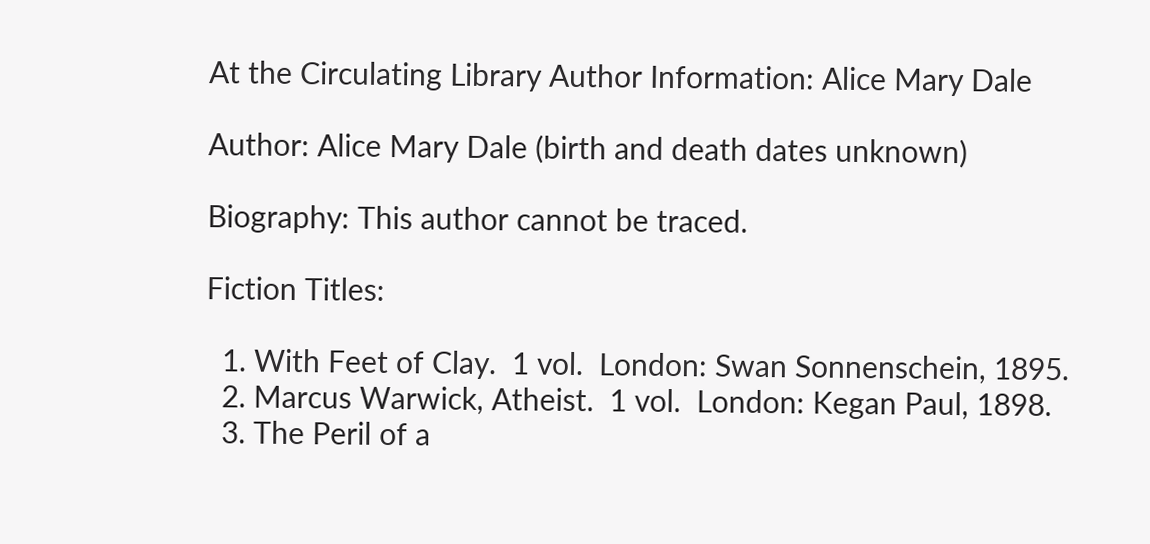At the Circulating Library Author Information: Alice Mary Dale

Author: Alice Mary Dale (birth and death dates unknown)

Biography: This author cannot be traced.

Fiction Titles:

  1. With Feet of Clay.  1 vol.  London: Swan Sonnenschein, 1895.
  2. Marcus Warwick, Atheist.  1 vol.  London: Kegan Paul, 1898.
  3. The Peril of a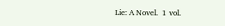Lie: A Novel.  1 vol.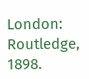London: Routledge, 1898.